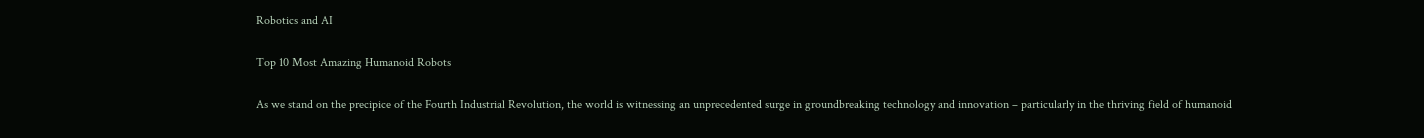Robotics and AI

Top 10 Most Amazing Humanoid Robots

As we stand on the precipice of the Fourth Industrial Revolution, the world is witnessing an unprecedented surge in groundbreaking technology and innovation – particularly in the thriving field of humanoid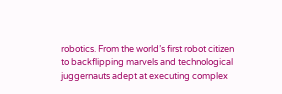robotics. From the world’s first robot citizen to backflipping marvels and technological juggernauts adept at executing complex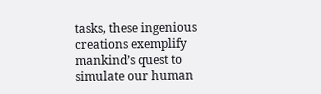tasks, these ingenious creations exemplify mankind’s quest to simulate our human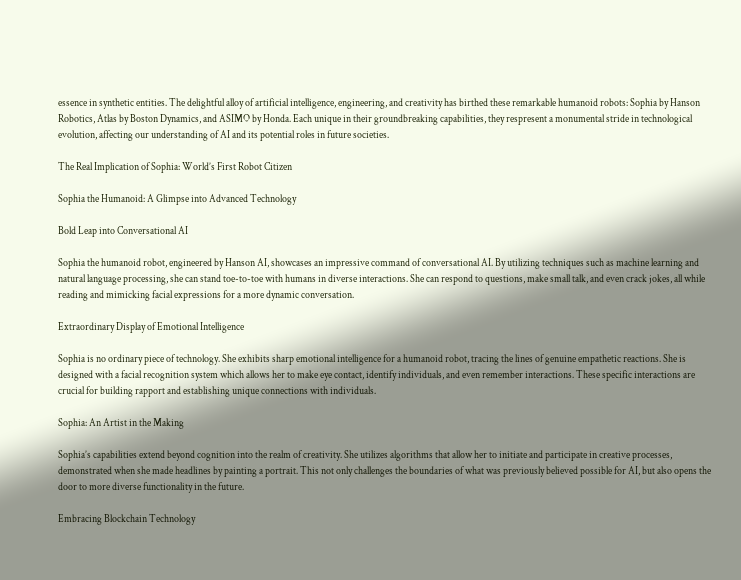essence in synthetic entities. The delightful alloy of artificial intelligence, engineering, and creativity has birthed these remarkable humanoid robots: Sophia by Hanson Robotics, Atlas by Boston Dynamics, and ASIMO by Honda. Each unique in their groundbreaking capabilities, they respresent a monumental stride in technological evolution, affecting our understanding of AI and its potential roles in future societies.

The Real Implication of Sophia: World’s First Robot Citizen

Sophia the Humanoid: A Glimpse into Advanced Technology

Bold Leap into Conversational AI

Sophia the humanoid robot, engineered by Hanson AI, showcases an impressive command of conversational AI. By utilizing techniques such as machine learning and natural language processing, she can stand toe-to-toe with humans in diverse interactions. She can respond to questions, make small talk, and even crack jokes, all while reading and mimicking facial expressions for a more dynamic conversation.

Extraordinary Display of Emotional Intelligence

Sophia is no ordinary piece of technology. She exhibits sharp emotional intelligence for a humanoid robot, tracing the lines of genuine empathetic reactions. She is designed with a facial recognition system which allows her to make eye contact, identify individuals, and even remember interactions. These specific interactions are crucial for building rapport and establishing unique connections with individuals.

Sophia: An Artist in the Making

Sophia’s capabilities extend beyond cognition into the realm of creativity. She utilizes algorithms that allow her to initiate and participate in creative processes, demonstrated when she made headlines by painting a portrait. This not only challenges the boundaries of what was previously believed possible for AI, but also opens the door to more diverse functionality in the future.

Embracing Blockchain Technology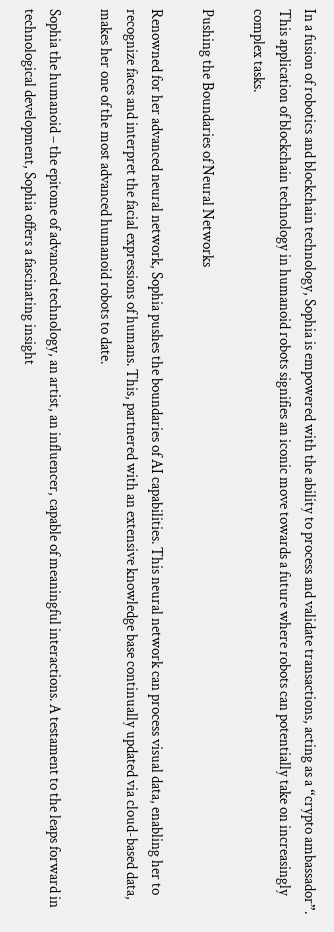In a fusion of robotics and blockchain technology, Sophia is empowered with the ability to process and validate transactions, acting as a “crypto ambassador”. This application of blockchain technology in humanoid robots signifies an iconic move towards a future where robots can potentially take on increasingly complex tasks.

Pushing the Boundaries of Neural Networks

Renowned for her advanced neural network, Sophia pushes the boundaries of AI capabilities. This neural network can process visual data, enabling her to recognize faces and interpret the facial expressions of humans. This, partnered with an extensive knowledge base continually updated via cloud-based data, makes her one of the most advanced humanoid robots to date.

Sophia the humanoid – the epitome of advanced technology, an artist, an influencer, capable of meaningful interactions. A testament to the leaps forward in technological development, Sophia offers a fascinating insight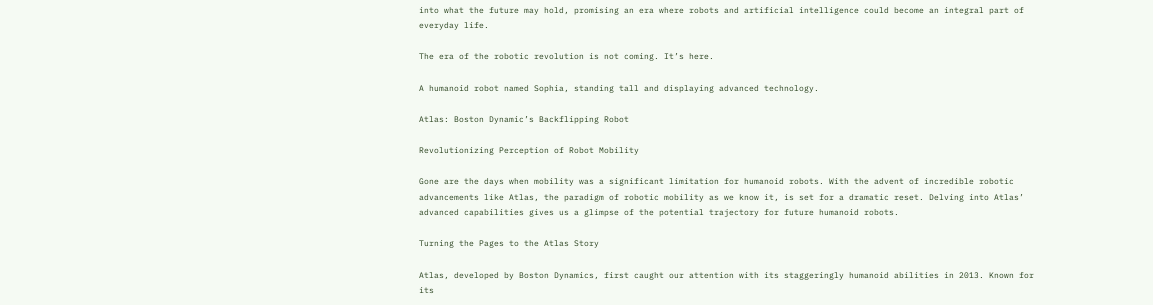into what the future may hold, promising an era where robots and artificial intelligence could become an integral part of everyday life.

The era of the robotic revolution is not coming. It’s here.

A humanoid robot named Sophia, standing tall and displaying advanced technology.

Atlas: Boston Dynamic’s Backflipping Robot

Revolutionizing Perception of Robot Mobility

Gone are the days when mobility was a significant limitation for humanoid robots. With the advent of incredible robotic advancements like Atlas, the paradigm of robotic mobility as we know it, is set for a dramatic reset. Delving into Atlas’ advanced capabilities gives us a glimpse of the potential trajectory for future humanoid robots.

Turning the Pages to the Atlas Story

Atlas, developed by Boston Dynamics, first caught our attention with its staggeringly humanoid abilities in 2013. Known for its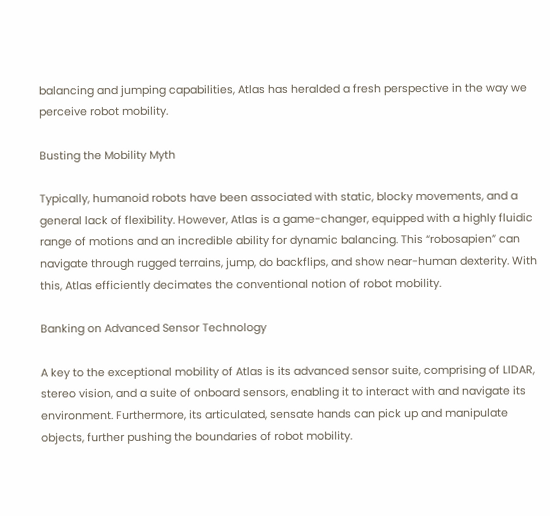balancing and jumping capabilities, Atlas has heralded a fresh perspective in the way we perceive robot mobility.

Busting the Mobility Myth

Typically, humanoid robots have been associated with static, blocky movements, and a general lack of flexibility. However, Atlas is a game-changer, equipped with a highly fluidic range of motions and an incredible ability for dynamic balancing. This “robosapien” can navigate through rugged terrains, jump, do backflips, and show near-human dexterity. With this, Atlas efficiently decimates the conventional notion of robot mobility.

Banking on Advanced Sensor Technology

A key to the exceptional mobility of Atlas is its advanced sensor suite, comprising of LIDAR, stereo vision, and a suite of onboard sensors, enabling it to interact with and navigate its environment. Furthermore, its articulated, sensate hands can pick up and manipulate objects, further pushing the boundaries of robot mobility.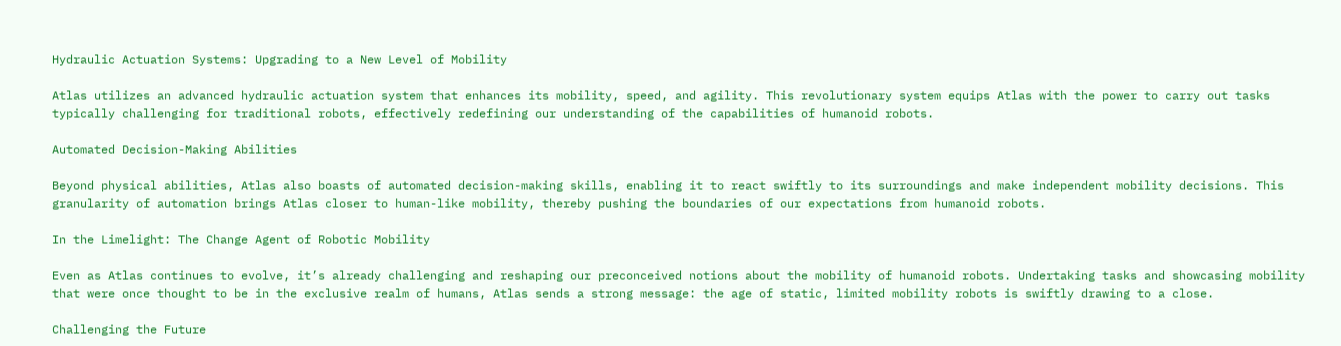Hydraulic Actuation Systems: Upgrading to a New Level of Mobility

Atlas utilizes an advanced hydraulic actuation system that enhances its mobility, speed, and agility. This revolutionary system equips Atlas with the power to carry out tasks typically challenging for traditional robots, effectively redefining our understanding of the capabilities of humanoid robots.

Automated Decision-Making Abilities

Beyond physical abilities, Atlas also boasts of automated decision-making skills, enabling it to react swiftly to its surroundings and make independent mobility decisions. This granularity of automation brings Atlas closer to human-like mobility, thereby pushing the boundaries of our expectations from humanoid robots.

In the Limelight: The Change Agent of Robotic Mobility

Even as Atlas continues to evolve, it’s already challenging and reshaping our preconceived notions about the mobility of humanoid robots. Undertaking tasks and showcasing mobility that were once thought to be in the exclusive realm of humans, Atlas sends a strong message: the age of static, limited mobility robots is swiftly drawing to a close.

Challenging the Future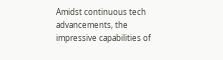Amidst continuous tech advancements, the impressive capabilities of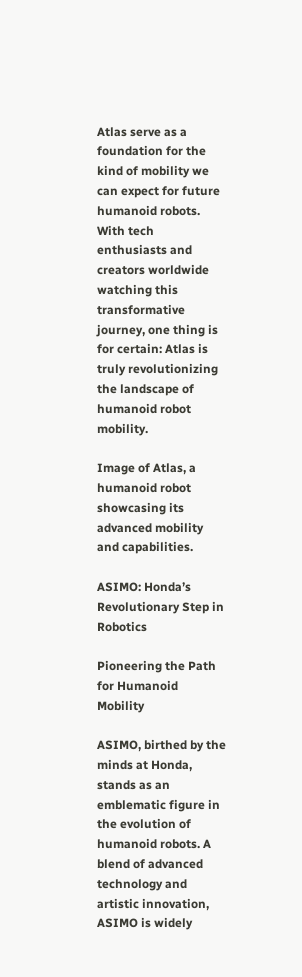Atlas serve as a foundation for the kind of mobility we can expect for future humanoid robots. With tech enthusiasts and creators worldwide watching this transformative journey, one thing is for certain: Atlas is truly revolutionizing the landscape of humanoid robot mobility.

Image of Atlas, a humanoid robot showcasing its advanced mobility and capabilities.

ASIMO: Honda’s Revolutionary Step in Robotics

Pioneering the Path for Humanoid Mobility

ASIMO, birthed by the minds at Honda, stands as an emblematic figure in the evolution of humanoid robots. A blend of advanced technology and artistic innovation, ASIMO is widely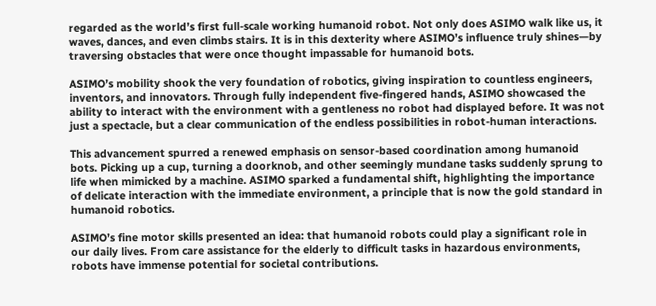regarded as the world’s first full-scale working humanoid robot. Not only does ASIMO walk like us, it waves, dances, and even climbs stairs. It is in this dexterity where ASIMO’s influence truly shines—by traversing obstacles that were once thought impassable for humanoid bots.

ASIMO’s mobility shook the very foundation of robotics, giving inspiration to countless engineers, inventors, and innovators. Through fully independent five-fingered hands, ASIMO showcased the ability to interact with the environment with a gentleness no robot had displayed before. It was not just a spectacle, but a clear communication of the endless possibilities in robot-human interactions.

This advancement spurred a renewed emphasis on sensor-based coordination among humanoid bots. Picking up a cup, turning a doorknob, and other seemingly mundane tasks suddenly sprung to life when mimicked by a machine. ASIMO sparked a fundamental shift, highlighting the importance of delicate interaction with the immediate environment, a principle that is now the gold standard in humanoid robotics.

ASIMO’s fine motor skills presented an idea: that humanoid robots could play a significant role in our daily lives. From care assistance for the elderly to difficult tasks in hazardous environments, robots have immense potential for societal contributions.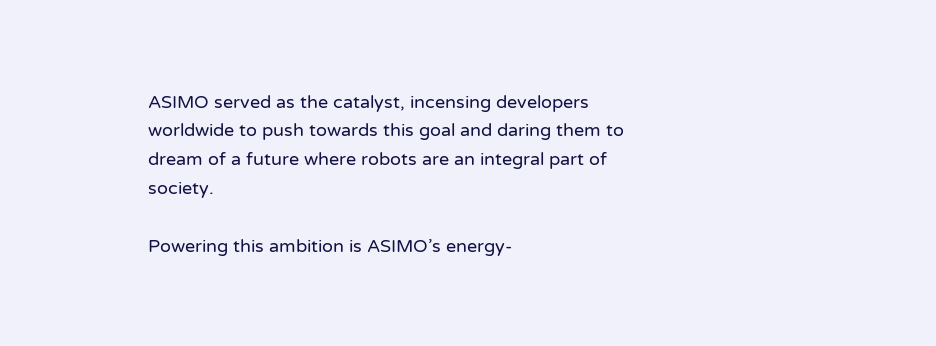ASIMO served as the catalyst, incensing developers worldwide to push towards this goal and daring them to dream of a future where robots are an integral part of society.

Powering this ambition is ASIMO’s energy-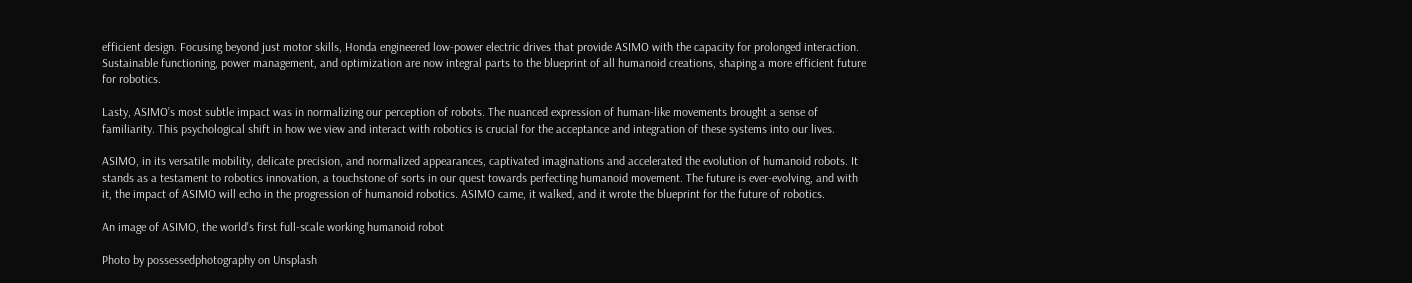efficient design. Focusing beyond just motor skills, Honda engineered low-power electric drives that provide ASIMO with the capacity for prolonged interaction. Sustainable functioning, power management, and optimization are now integral parts to the blueprint of all humanoid creations, shaping a more efficient future for robotics.

Lasty, ASIMO’s most subtle impact was in normalizing our perception of robots. The nuanced expression of human-like movements brought a sense of familiarity. This psychological shift in how we view and interact with robotics is crucial for the acceptance and integration of these systems into our lives.

ASIMO, in its versatile mobility, delicate precision, and normalized appearances, captivated imaginations and accelerated the evolution of humanoid robots. It stands as a testament to robotics innovation, a touchstone of sorts in our quest towards perfecting humanoid movement. The future is ever-evolving, and with it, the impact of ASIMO will echo in the progression of humanoid robotics. ASIMO came, it walked, and it wrote the blueprint for the future of robotics.

An image of ASIMO, the world's first full-scale working humanoid robot

Photo by possessedphotography on Unsplash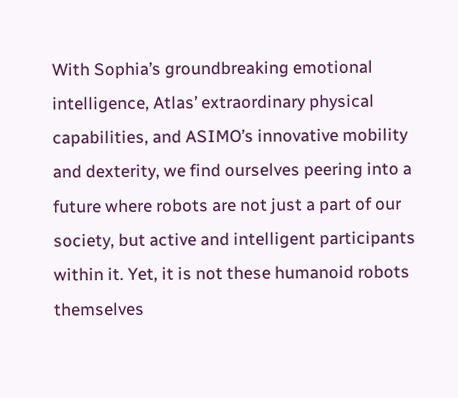With Sophia’s groundbreaking emotional intelligence, Atlas’ extraordinary physical capabilities, and ASIMO’s innovative mobility and dexterity, we find ourselves peering into a future where robots are not just a part of our society, but active and intelligent participants within it. Yet, it is not these humanoid robots themselves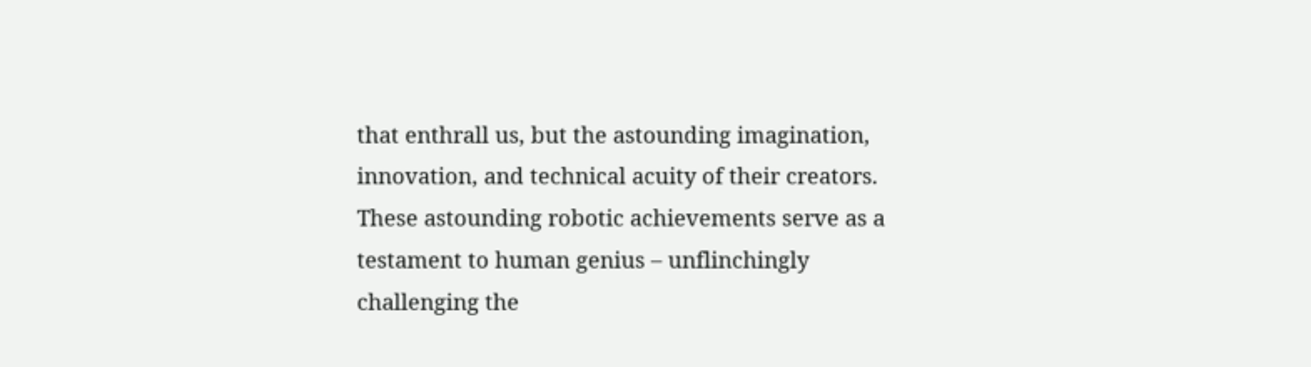that enthrall us, but the astounding imagination, innovation, and technical acuity of their creators. These astounding robotic achievements serve as a testament to human genius – unflinchingly challenging the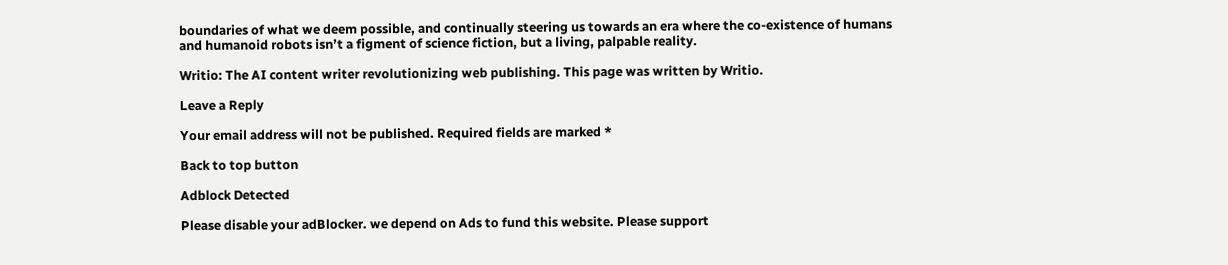boundaries of what we deem possible, and continually steering us towards an era where the co-existence of humans and humanoid robots isn’t a figment of science fiction, but a living, palpable reality.

Writio: The AI content writer revolutionizing web publishing. This page was written by Writio.

Leave a Reply

Your email address will not be published. Required fields are marked *

Back to top button

Adblock Detected

Please disable your adBlocker. we depend on Ads to fund this website. Please support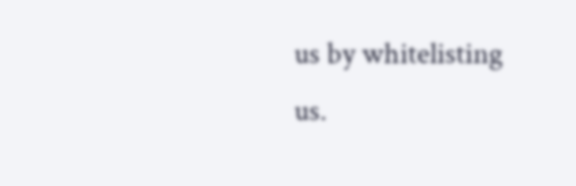us by whitelisting us.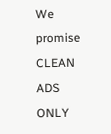We promise CLEAN ADS ONLY